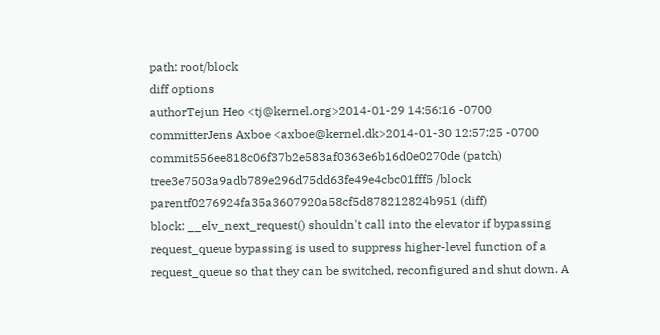path: root/block
diff options
authorTejun Heo <tj@kernel.org>2014-01-29 14:56:16 -0700
committerJens Axboe <axboe@kernel.dk>2014-01-30 12:57:25 -0700
commit556ee818c06f37b2e583af0363e6b16d0e0270de (patch)
tree3e7503a9adb789e296d75dd63fe49e4cbc01fff5 /block
parentf0276924fa35a3607920a58cf5d878212824b951 (diff)
block: __elv_next_request() shouldn't call into the elevator if bypassing
request_queue bypassing is used to suppress higher-level function of a request_queue so that they can be switched, reconfigured and shut down. A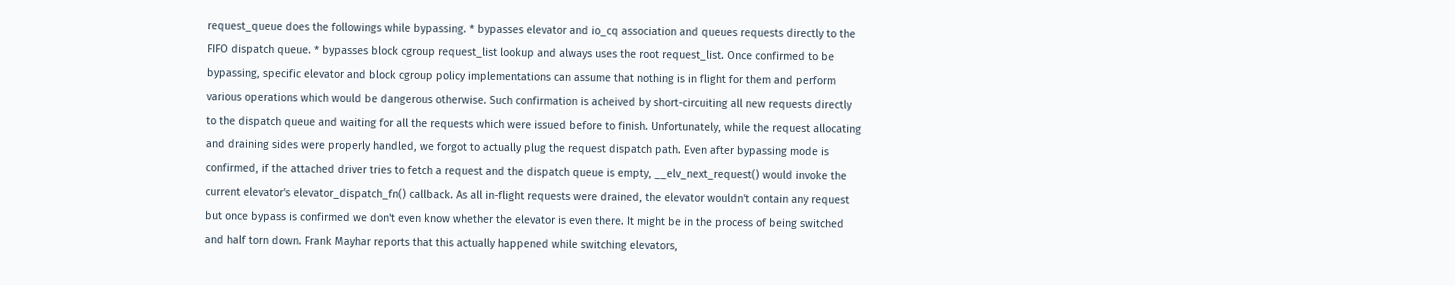request_queue does the followings while bypassing. * bypasses elevator and io_cq association and queues requests directly to the FIFO dispatch queue. * bypasses block cgroup request_list lookup and always uses the root request_list. Once confirmed to be bypassing, specific elevator and block cgroup policy implementations can assume that nothing is in flight for them and perform various operations which would be dangerous otherwise. Such confirmation is acheived by short-circuiting all new requests directly to the dispatch queue and waiting for all the requests which were issued before to finish. Unfortunately, while the request allocating and draining sides were properly handled, we forgot to actually plug the request dispatch path. Even after bypassing mode is confirmed, if the attached driver tries to fetch a request and the dispatch queue is empty, __elv_next_request() would invoke the current elevator's elevator_dispatch_fn() callback. As all in-flight requests were drained, the elevator wouldn't contain any request but once bypass is confirmed we don't even know whether the elevator is even there. It might be in the process of being switched and half torn down. Frank Mayhar reports that this actually happened while switching elevators,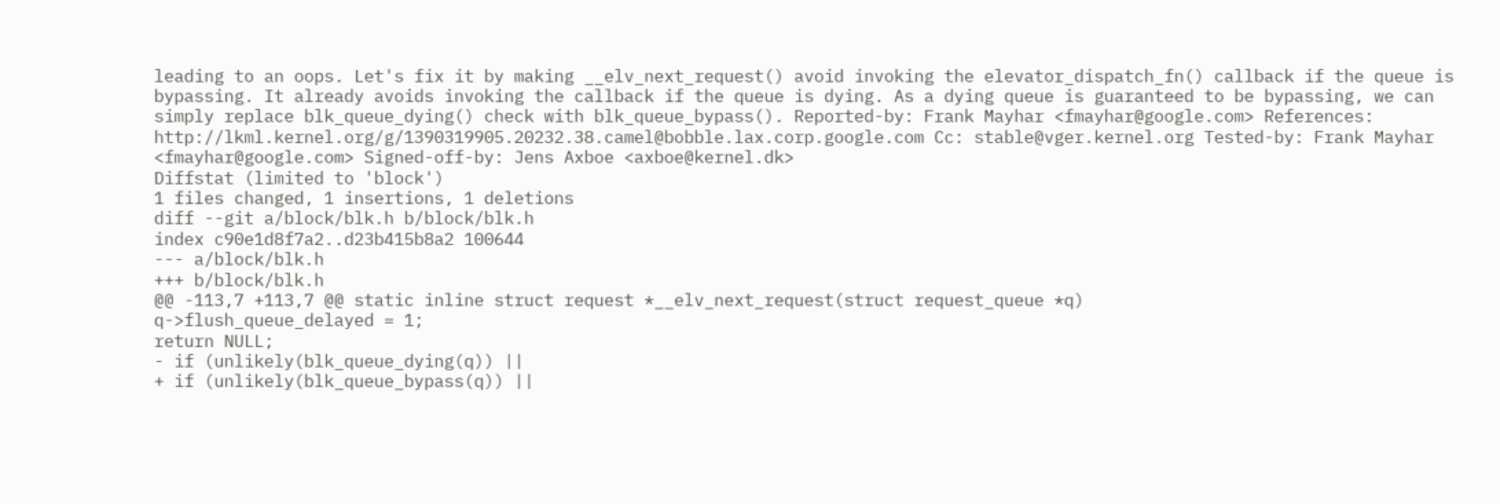leading to an oops. Let's fix it by making __elv_next_request() avoid invoking the elevator_dispatch_fn() callback if the queue is bypassing. It already avoids invoking the callback if the queue is dying. As a dying queue is guaranteed to be bypassing, we can simply replace blk_queue_dying() check with blk_queue_bypass(). Reported-by: Frank Mayhar <fmayhar@google.com> References: http://lkml.kernel.org/g/1390319905.20232.38.camel@bobble.lax.corp.google.com Cc: stable@vger.kernel.org Tested-by: Frank Mayhar <fmayhar@google.com> Signed-off-by: Jens Axboe <axboe@kernel.dk>
Diffstat (limited to 'block')
1 files changed, 1 insertions, 1 deletions
diff --git a/block/blk.h b/block/blk.h
index c90e1d8f7a2..d23b415b8a2 100644
--- a/block/blk.h
+++ b/block/blk.h
@@ -113,7 +113,7 @@ static inline struct request *__elv_next_request(struct request_queue *q)
q->flush_queue_delayed = 1;
return NULL;
- if (unlikely(blk_queue_dying(q)) ||
+ if (unlikely(blk_queue_bypass(q)) ||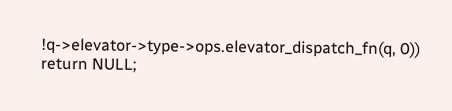!q->elevator->type->ops.elevator_dispatch_fn(q, 0))
return NULL;